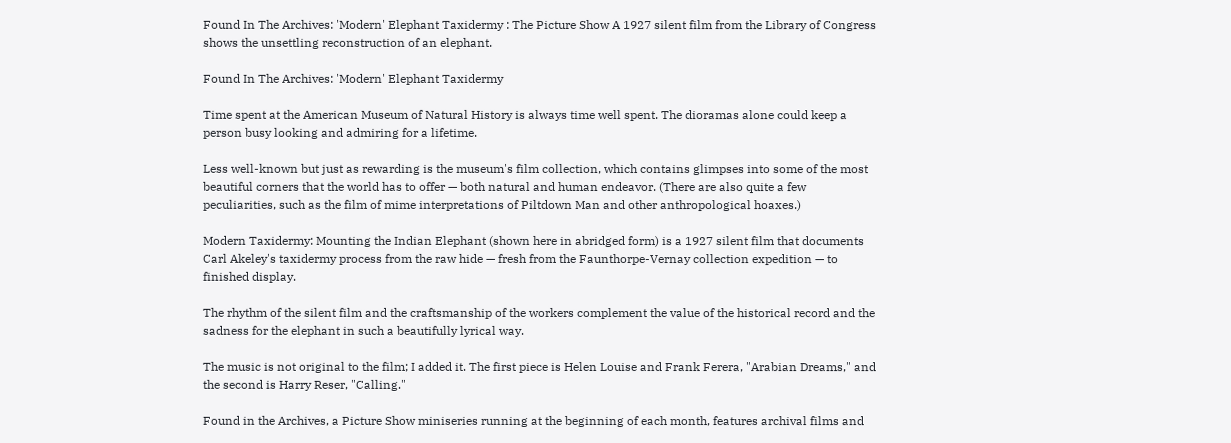Found In The Archives: 'Modern' Elephant Taxidermy : The Picture Show A 1927 silent film from the Library of Congress shows the unsettling reconstruction of an elephant.

Found In The Archives: 'Modern' Elephant Taxidermy

Time spent at the American Museum of Natural History is always time well spent. The dioramas alone could keep a person busy looking and admiring for a lifetime.

Less well-known but just as rewarding is the museum's film collection, which contains glimpses into some of the most beautiful corners that the world has to offer — both natural and human endeavor. (There are also quite a few peculiarities, such as the film of mime interpretations of Piltdown Man and other anthropological hoaxes.)

Modern Taxidermy: Mounting the Indian Elephant (shown here in abridged form) is a 1927 silent film that documents Carl Akeley's taxidermy process from the raw hide — fresh from the Faunthorpe-Vernay collection expedition — to finished display.

The rhythm of the silent film and the craftsmanship of the workers complement the value of the historical record and the sadness for the elephant in such a beautifully lyrical way.

The music is not original to the film; I added it. The first piece is Helen Louise and Frank Ferera, "Arabian Dreams," and the second is Harry Reser, "Calling."

Found in the Archives, a Picture Show miniseries running at the beginning of each month, features archival films and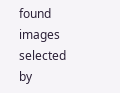found images selected by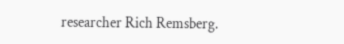researcher Rich Remsberg.